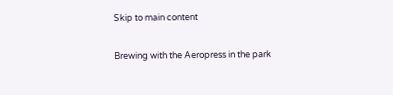Skip to main content

Brewing with the Aeropress in the park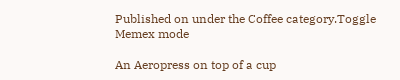Published on under the Coffee category.Toggle Memex mode

An Aeropress on top of a cup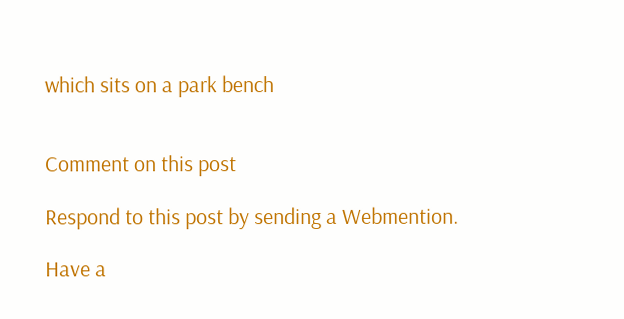which sits on a park bench


Comment on this post

Respond to this post by sending a Webmention.

Have a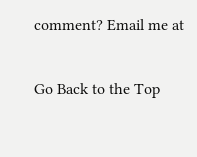comment? Email me at

Go Back to the Top